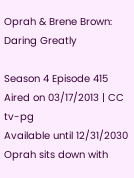Oprah & Brene Brown: Daring Greatly

Season 4 Episode 415
Aired on 03/17/2013 | CC tv-pg
Available until 12/31/2030
Oprah sits down with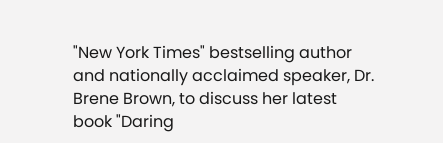"New York Times" bestselling author and nationally acclaimed speaker, Dr. Brene Brown, to discuss her latest book "Daring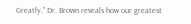Greatly." Dr. Brown reveals how our greatest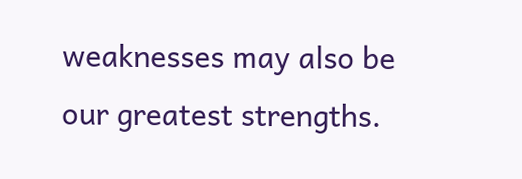weaknesses may also be our greatest strengths.